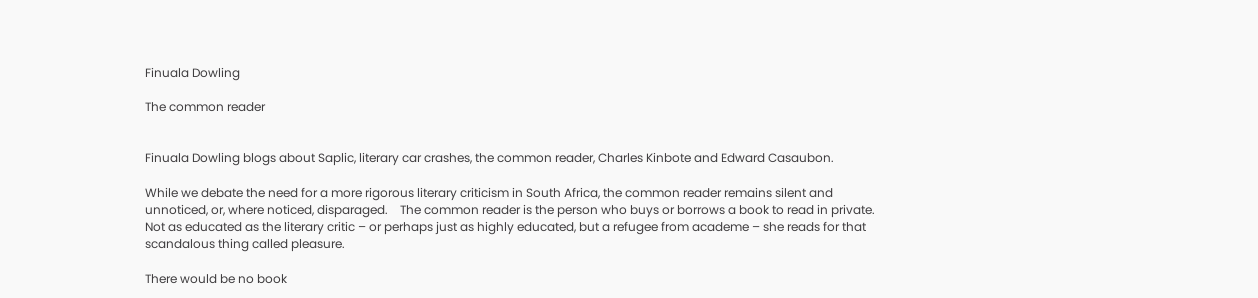Finuala Dowling

The common reader


Finuala Dowling blogs about Saplic, literary car crashes, the common reader, Charles Kinbote and Edward Casaubon.

While we debate the need for a more rigorous literary criticism in South Africa, the common reader remains silent and unnoticed, or, where noticed, disparaged.    The common reader is the person who buys or borrows a book to read in private.  Not as educated as the literary critic – or perhaps just as highly educated, but a refugee from academe – she reads for that scandalous thing called pleasure.

There would be no book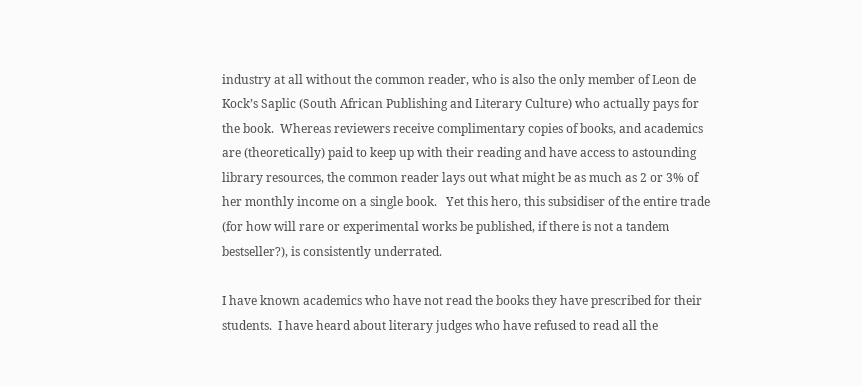industry at all without the common reader, who is also the only member of Leon de Kock’s Saplic (South African Publishing and Literary Culture) who actually pays for the book.  Whereas reviewers receive complimentary copies of books, and academics are (theoretically) paid to keep up with their reading and have access to astounding library resources, the common reader lays out what might be as much as 2 or 3% of her monthly income on a single book.   Yet this hero, this subsidiser of the entire trade (for how will rare or experimental works be published, if there is not a tandem bestseller?), is consistently underrated.

I have known academics who have not read the books they have prescribed for their students.  I have heard about literary judges who have refused to read all the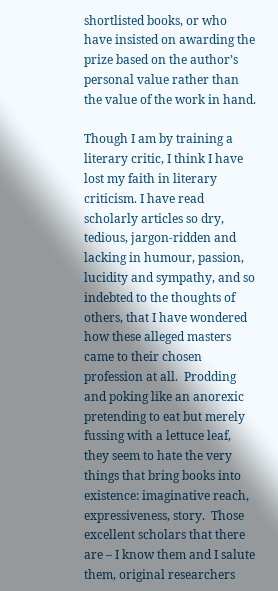shortlisted books, or who have insisted on awarding the prize based on the author’s personal value rather than the value of the work in hand.

Though I am by training a literary critic, I think I have lost my faith in literary criticism. I have read scholarly articles so dry, tedious, jargon-ridden and lacking in humour, passion, lucidity and sympathy, and so indebted to the thoughts of others, that I have wondered how these alleged masters came to their chosen profession at all.  Prodding and poking like an anorexic pretending to eat but merely fussing with a lettuce leaf, they seem to hate the very things that bring books into existence: imaginative reach, expressiveness, story.  Those excellent scholars that there are – I know them and I salute them, original researchers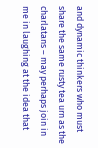and dynamic thinkers who must share the same rusty tea urn as the charlatans – may perhaps join in me in laughing at the idea that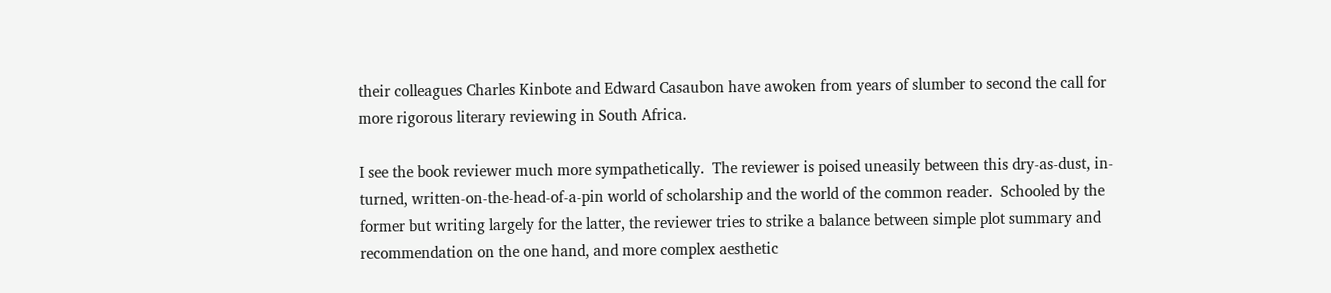their colleagues Charles Kinbote and Edward Casaubon have awoken from years of slumber to second the call for more rigorous literary reviewing in South Africa.

I see the book reviewer much more sympathetically.  The reviewer is poised uneasily between this dry-as-dust, in-turned, written-on-the-head-of-a-pin world of scholarship and the world of the common reader.  Schooled by the former but writing largely for the latter, the reviewer tries to strike a balance between simple plot summary and recommendation on the one hand, and more complex aesthetic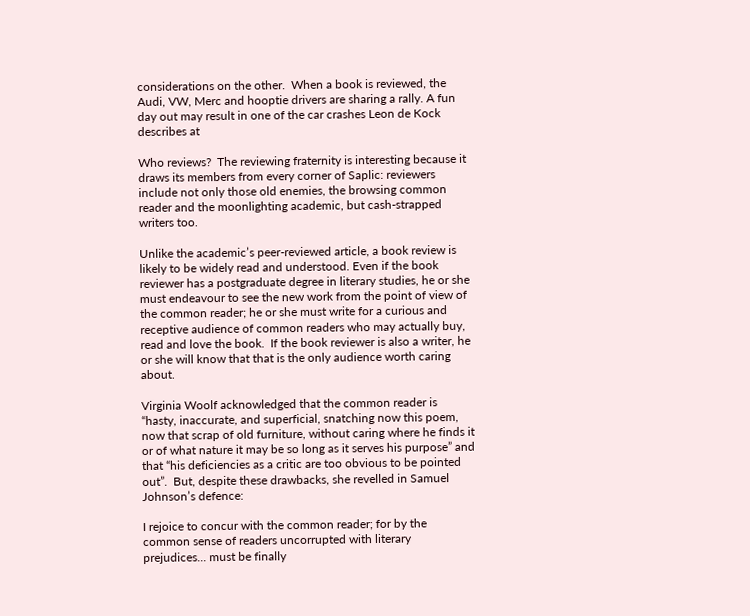considerations on the other.  When a book is reviewed, the Audi, VW, Merc and hooptie drivers are sharing a rally. A fun day out may result in one of the car crashes Leon de Kock describes at

Who reviews?  The reviewing fraternity is interesting because it draws its members from every corner of Saplic: reviewers include not only those old enemies, the browsing common reader and the moonlighting academic, but cash-strapped writers too.

Unlike the academic’s peer-reviewed article, a book review is likely to be widely read and understood. Even if the book reviewer has a postgraduate degree in literary studies, he or she must endeavour to see the new work from the point of view of the common reader; he or she must write for a curious and receptive audience of common readers who may actually buy, read and love the book.  If the book reviewer is also a writer, he or she will know that that is the only audience worth caring about.

Virginia Woolf acknowledged that the common reader is “hasty, inaccurate, and superficial, snatching now this poem, now that scrap of old furniture, without caring where he finds it or of what nature it may be so long as it serves his purpose” and that “his deficiencies as a critic are too obvious to be pointed out”.  But, despite these drawbacks, she revelled in Samuel Johnson’s defence:

I rejoice to concur with the common reader; for by the common sense of readers uncorrupted with literary prejudices... must be finally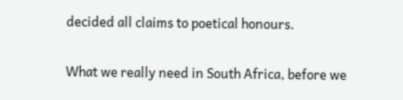decided all claims to poetical honours.

What we really need in South Africa, before we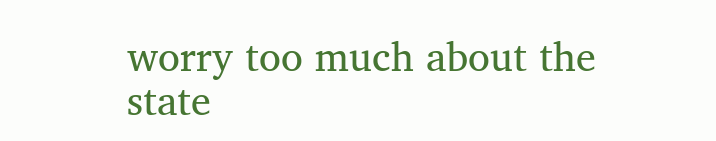worry too much about the state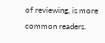of reviewing, is more common readers.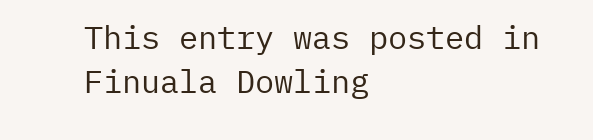This entry was posted in Finuala Dowling